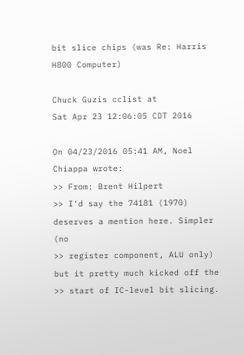bit slice chips (was Re: Harris H800 Computer)

Chuck Guzis cclist at
Sat Apr 23 12:06:05 CDT 2016

On 04/23/2016 05:41 AM, Noel Chiappa wrote:
>> From: Brent Hilpert
>> I'd say the 74181 (1970) deserves a mention here. Simpler (no
>> register component, ALU only) but it pretty much kicked off the
>> start of IC-level bit slicing.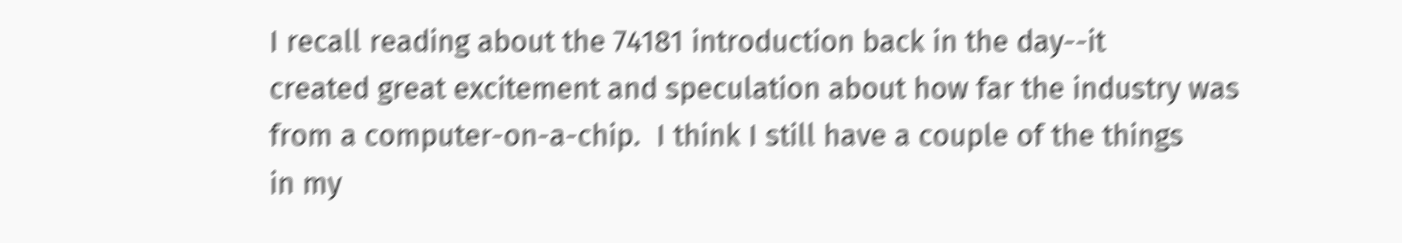I recall reading about the 74181 introduction back in the day--it
created great excitement and speculation about how far the industry was
from a computer-on-a-chip.  I think I still have a couple of the things
in my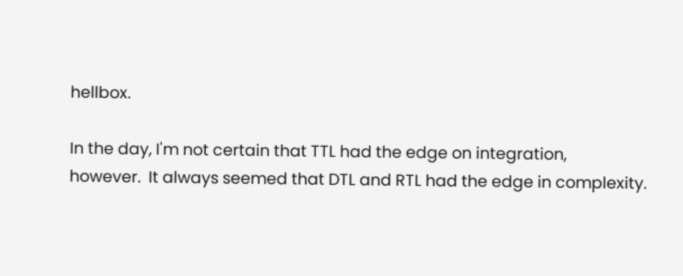hellbox.

In the day, I'm not certain that TTL had the edge on integration,
however.  It always seemed that DTL and RTL had the edge in complexity.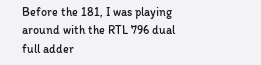Before the 181, I was playing around with the RTL 796 dual full adder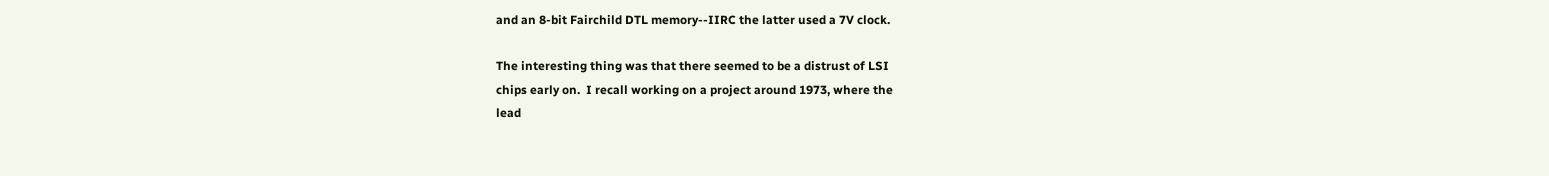and an 8-bit Fairchild DTL memory--IIRC the latter used a 7V clock.

The interesting thing was that there seemed to be a distrust of LSI
chips early on.  I recall working on a project around 1973, where the
lead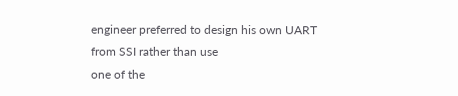engineer preferred to design his own UART from SSI rather than use
one of the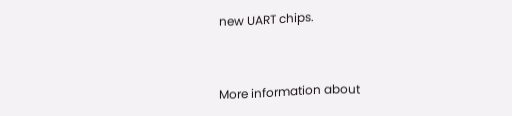new UART chips.


More information about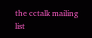the cctalk mailing list